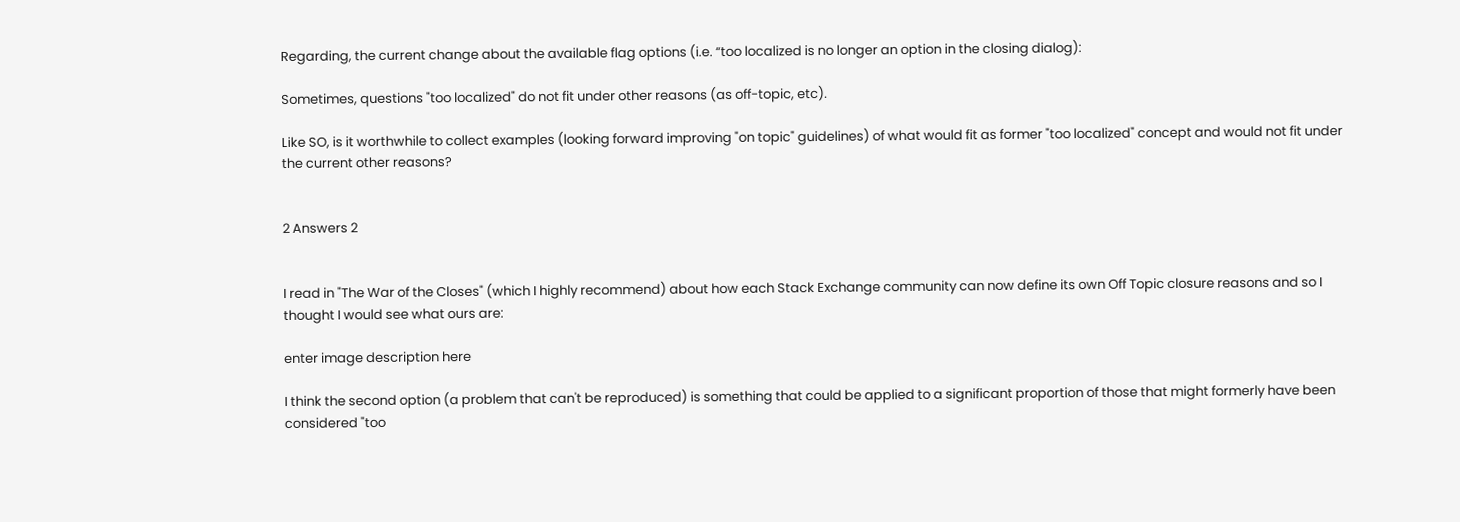Regarding, the current change about the available flag options (i.e. “too localized is no longer an option in the closing dialog):

Sometimes, questions "too localized" do not fit under other reasons (as off-topic, etc).

Like SO, is it worthwhile to collect examples (looking forward improving "on topic" guidelines) of what would fit as former "too localized" concept and would not fit under the current other reasons?


2 Answers 2


I read in "The War of the Closes" (which I highly recommend) about how each Stack Exchange community can now define its own Off Topic closure reasons and so I thought I would see what ours are:

enter image description here

I think the second option (a problem that can't be reproduced) is something that could be applied to a significant proportion of those that might formerly have been considered "too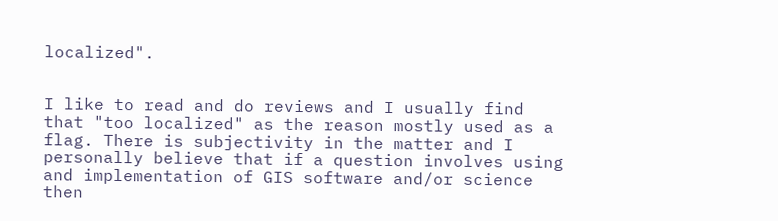localized".


I like to read and do reviews and I usually find that "too localized" as the reason mostly used as a flag. There is subjectivity in the matter and I personally believe that if a question involves using and implementation of GIS software and/or science then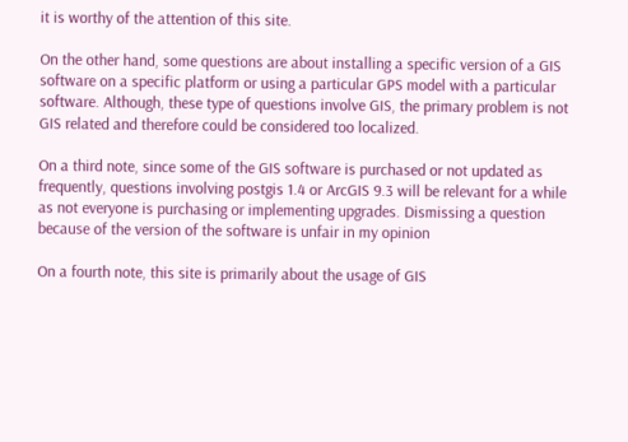it is worthy of the attention of this site.

On the other hand, some questions are about installing a specific version of a GIS software on a specific platform or using a particular GPS model with a particular software. Although, these type of questions involve GIS, the primary problem is not GIS related and therefore could be considered too localized.

On a third note, since some of the GIS software is purchased or not updated as frequently, questions involving postgis 1.4 or ArcGIS 9.3 will be relevant for a while as not everyone is purchasing or implementing upgrades. Dismissing a question because of the version of the software is unfair in my opinion

On a fourth note, this site is primarily about the usage of GIS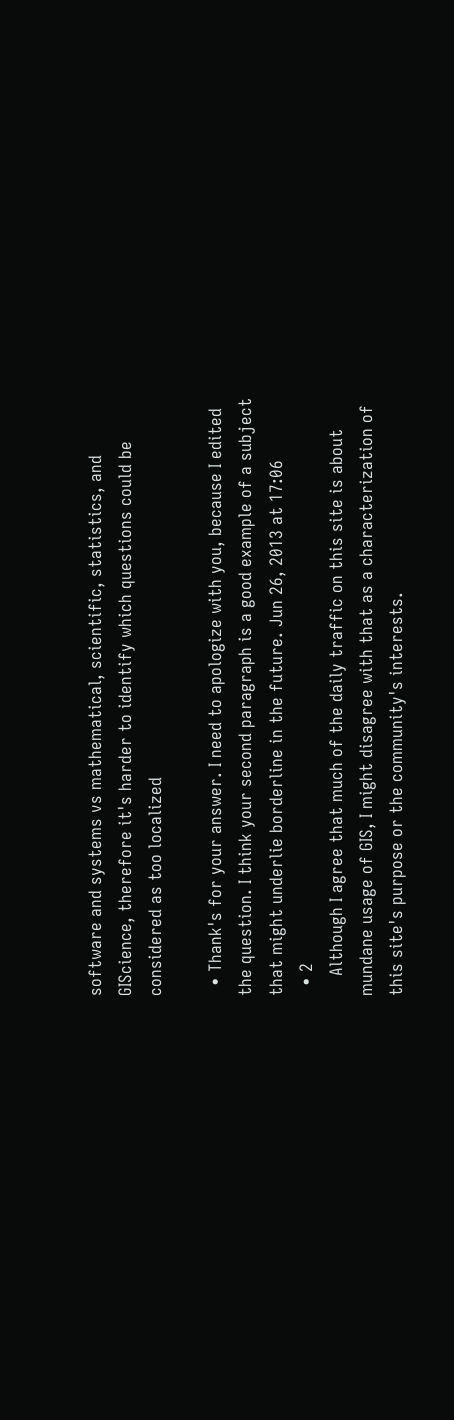software and systems vs mathematical, scientific, statistics, and GIScience, therefore it's harder to identify which questions could be considered as too localized

  • Thank's for your answer. I need to apologize with you, because I edited the question. I think your second paragraph is a good example of a subject that might underlie borderline in the future. Jun 26, 2013 at 17:06
  • 2
    Although I agree that much of the daily traffic on this site is about mundane usage of GIS, I might disagree with that as a characterization of this site's purpose or the community's interests.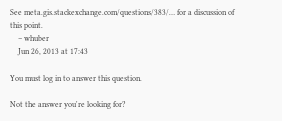See meta.gis.stackexchange.com/questions/383/… for a discussion of this point.
    – whuber
    Jun 26, 2013 at 17:43

You must log in to answer this question.

Not the answer you're looking for?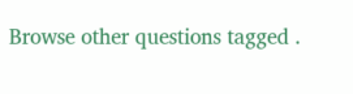Browse other questions tagged .